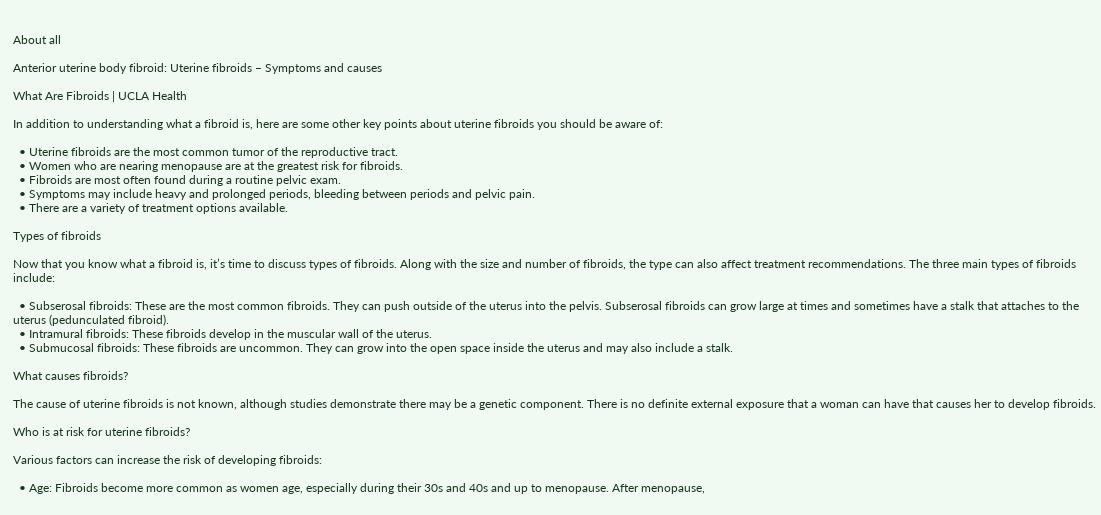About all

Anterior uterine body fibroid: Uterine fibroids – Symptoms and causes

What Are Fibroids | UCLA Health

In addition to understanding what a fibroid is, here are some other key points about uterine fibroids you should be aware of:

  • Uterine fibroids are the most common tumor of the reproductive tract.
  • Women who are nearing menopause are at the greatest risk for fibroids.
  • Fibroids are most often found during a routine pelvic exam.
  • Symptoms may include heavy and prolonged periods, bleeding between periods and pelvic pain.
  • There are a variety of treatment options available.

Types of fibroids

Now that you know what a fibroid is, it’s time to discuss types of fibroids. Along with the size and number of fibroids, the type can also affect treatment recommendations. The three main types of fibroids include:

  • Subserosal fibroids: These are the most common fibroids. They can push outside of the uterus into the pelvis. Subserosal fibroids can grow large at times and sometimes have a stalk that attaches to the uterus (pedunculated fibroid).
  • Intramural fibroids: These fibroids develop in the muscular wall of the uterus.
  • Submucosal fibroids: These fibroids are uncommon. They can grow into the open space inside the uterus and may also include a stalk.

What causes fibroids?

The cause of uterine fibroids is not known, although studies demonstrate there may be a genetic component. There is no definite external exposure that a woman can have that causes her to develop fibroids.

Who is at risk for uterine fibroids?

Various factors can increase the risk of developing fibroids:

  • Age: Fibroids become more common as women age, especially during their 30s and 40s and up to menopause. After menopause,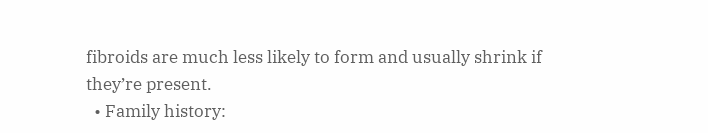fibroids are much less likely to form and usually shrink if they’re present.
  • Family history: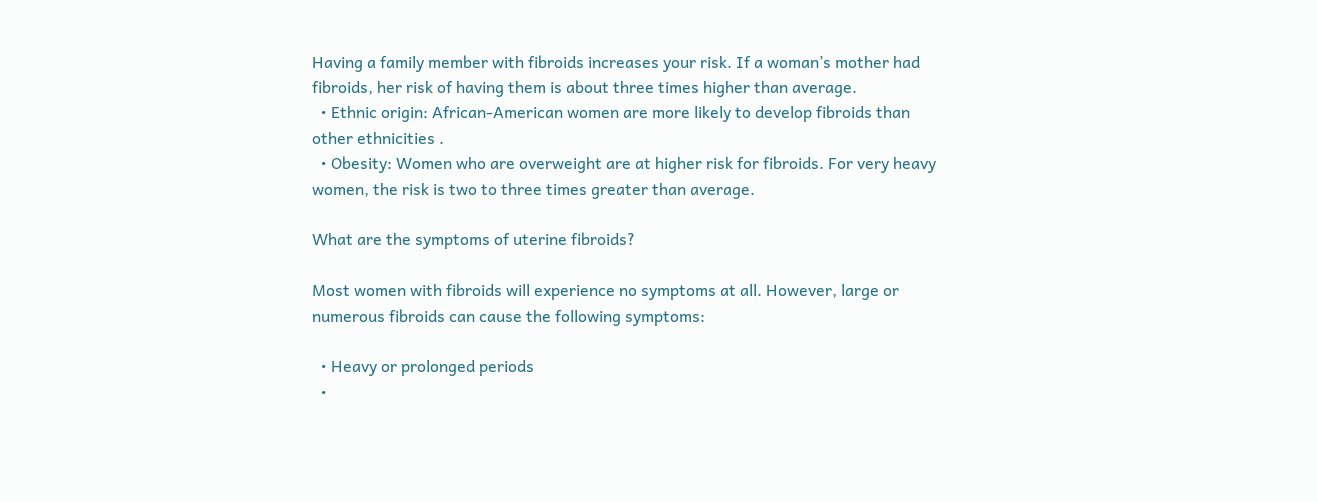Having a family member with fibroids increases your risk. If a woman’s mother had fibroids, her risk of having them is about three times higher than average.
  • Ethnic origin: African-American women are more likely to develop fibroids than other ethnicities .
  • Obesity: Women who are overweight are at higher risk for fibroids. For very heavy women, the risk is two to three times greater than average.

What are the symptoms of uterine fibroids?

Most women with fibroids will experience no symptoms at all. However, large or numerous fibroids can cause the following symptoms:

  • Heavy or prolonged periods
  •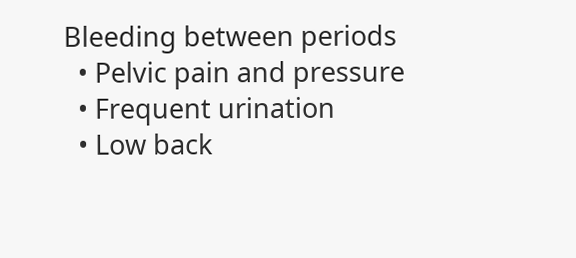Bleeding between periods
  • Pelvic pain and pressure
  • Frequent urination
  • Low back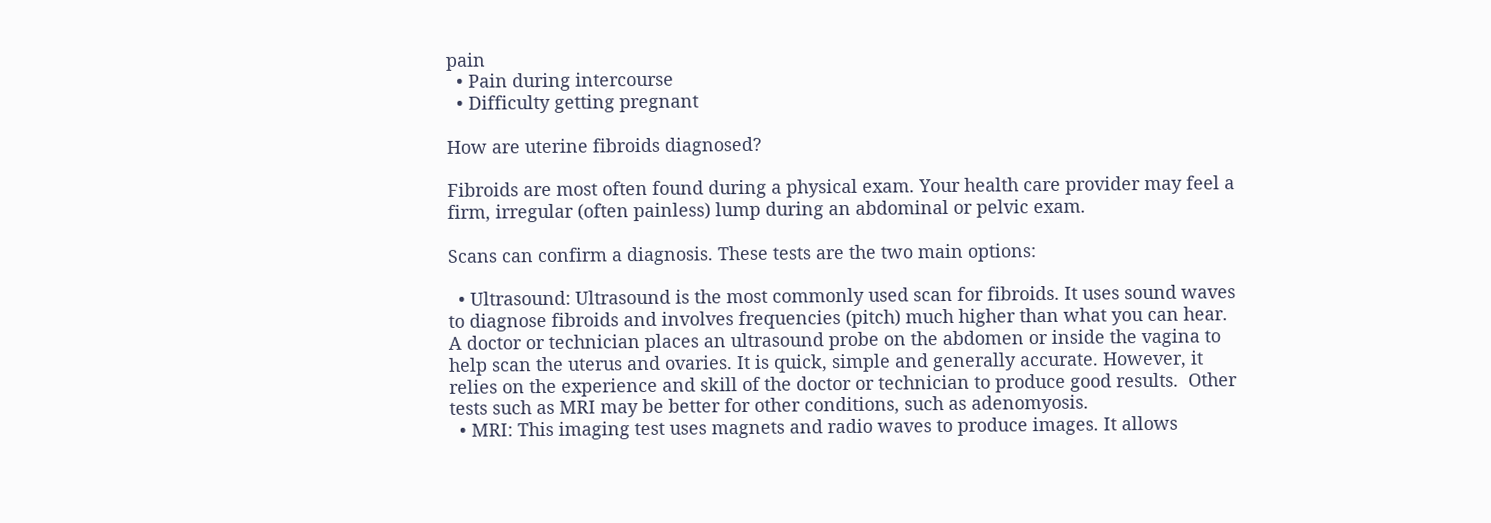pain
  • Pain during intercourse
  • Difficulty getting pregnant

How are uterine fibroids diagnosed?

Fibroids are most often found during a physical exam. Your health care provider may feel a firm, irregular (often painless) lump during an abdominal or pelvic exam.

Scans can confirm a diagnosis. These tests are the two main options:

  • Ultrasound: Ultrasound is the most commonly used scan for fibroids. It uses sound waves to diagnose fibroids and involves frequencies (pitch) much higher than what you can hear. A doctor or technician places an ultrasound probe on the abdomen or inside the vagina to help scan the uterus and ovaries. It is quick, simple and generally accurate. However, it relies on the experience and skill of the doctor or technician to produce good results.  Other tests such as MRI may be better for other conditions, such as adenomyosis.
  • MRI: This imaging test uses magnets and radio waves to produce images. It allows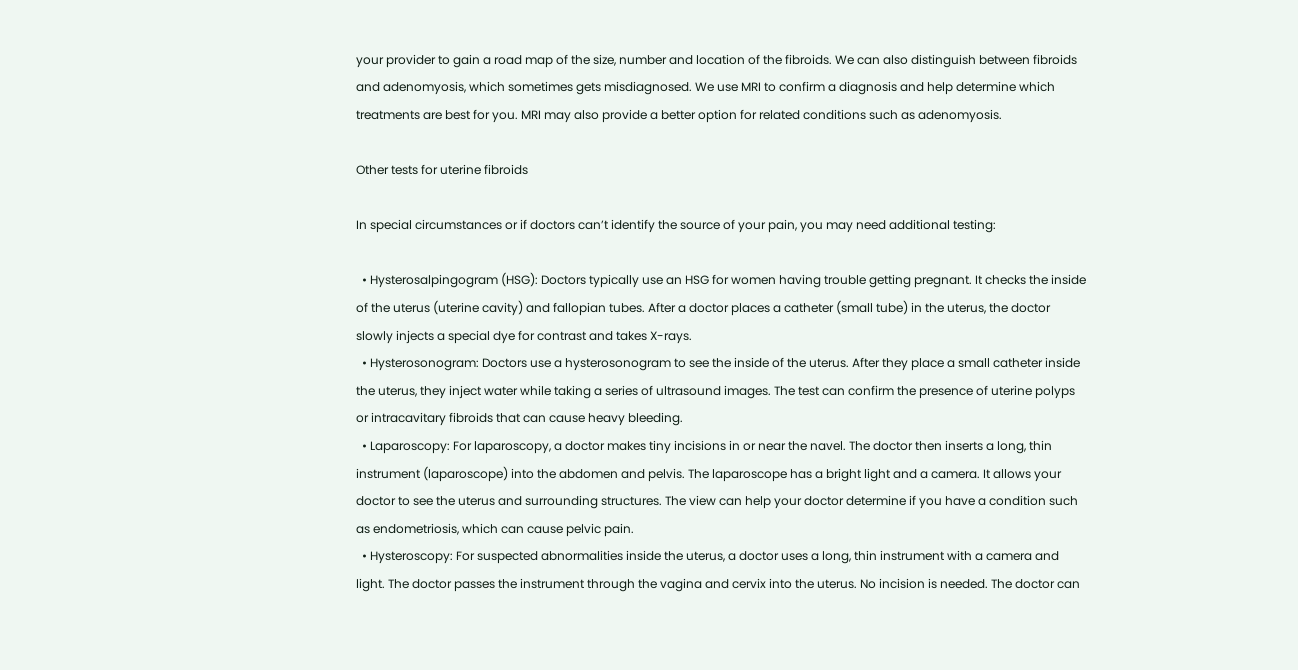your provider to gain a road map of the size, number and location of the fibroids. We can also distinguish between fibroids and adenomyosis, which sometimes gets misdiagnosed. We use MRI to confirm a diagnosis and help determine which treatments are best for you. MRI may also provide a better option for related conditions such as adenomyosis.

Other tests for uterine fibroids

In special circumstances or if doctors can’t identify the source of your pain, you may need additional testing:

  • Hysterosalpingogram (HSG): Doctors typically use an HSG for women having trouble getting pregnant. It checks the inside of the uterus (uterine cavity) and fallopian tubes. After a doctor places a catheter (small tube) in the uterus, the doctor slowly injects a special dye for contrast and takes X-rays.
  • Hysterosonogram: Doctors use a hysterosonogram to see the inside of the uterus. After they place a small catheter inside the uterus, they inject water while taking a series of ultrasound images. The test can confirm the presence of uterine polyps or intracavitary fibroids that can cause heavy bleeding.
  • Laparoscopy: For laparoscopy, a doctor makes tiny incisions in or near the navel. The doctor then inserts a long, thin instrument (laparoscope) into the abdomen and pelvis. The laparoscope has a bright light and a camera. It allows your doctor to see the uterus and surrounding structures. The view can help your doctor determine if you have a condition such as endometriosis, which can cause pelvic pain.
  • Hysteroscopy: For suspected abnormalities inside the uterus, a doctor uses a long, thin instrument with a camera and light. The doctor passes the instrument through the vagina and cervix into the uterus. No incision is needed. The doctor can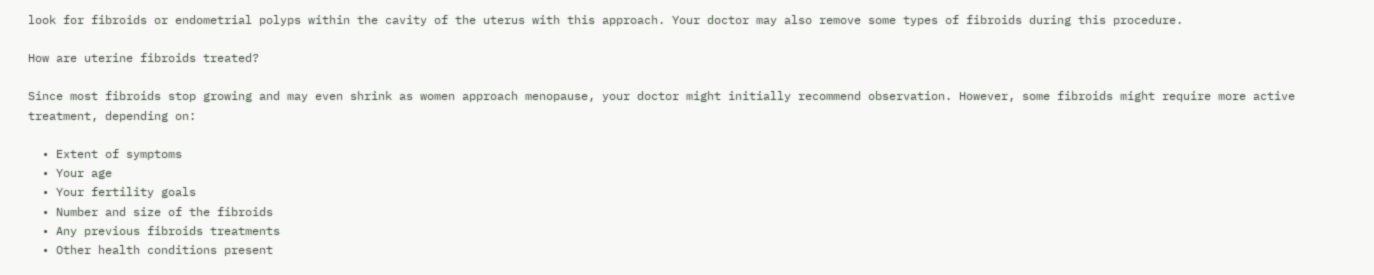look for fibroids or endometrial polyps within the cavity of the uterus with this approach. Your doctor may also remove some types of fibroids during this procedure.

How are uterine fibroids treated?

Since most fibroids stop growing and may even shrink as women approach menopause, your doctor might initially recommend observation. However, some fibroids might require more active treatment, depending on:

  • Extent of symptoms
  • Your age
  • Your fertility goals
  • Number and size of the fibroids
  • Any previous fibroids treatments
  • Other health conditions present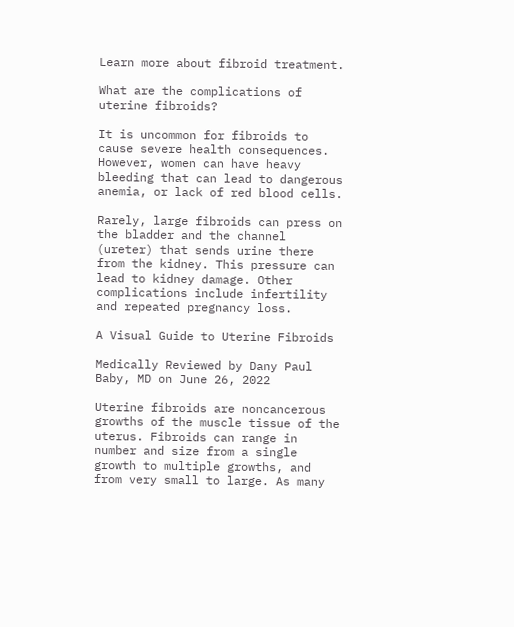Learn more about fibroid treatment.

What are the complications of uterine fibroids?

It is uncommon for fibroids to cause severe health consequences. However, women can have heavy bleeding that can lead to dangerous anemia, or lack of red blood cells.

Rarely, large fibroids can press on the bladder and the channel (ureter) that sends urine there from the kidney. This pressure can lead to kidney damage. Other complications include infertility and repeated pregnancy loss.

A Visual Guide to Uterine Fibroids

Medically Reviewed by Dany Paul Baby, MD on June 26, 2022

Uterine fibroids are noncancerous growths of the muscle tissue of the uterus. Fibroids can range in number and size from a single growth to multiple growths, and from very small to large. As many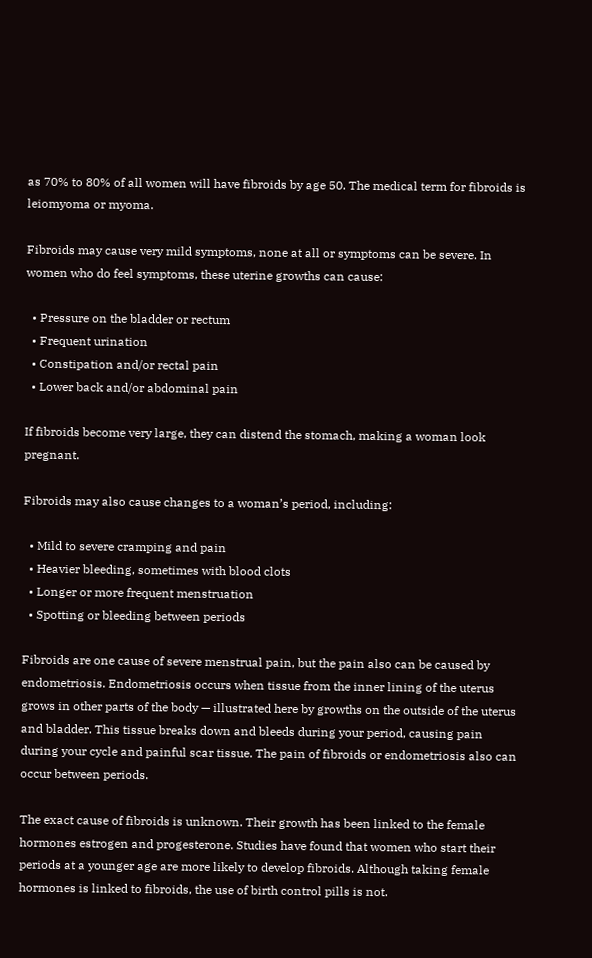as 70% to 80% of all women will have fibroids by age 50. The medical term for fibroids is leiomyoma or myoma.

Fibroids may cause very mild symptoms, none at all or symptoms can be severe. In women who do feel symptoms, these uterine growths can cause:

  • Pressure on the bladder or rectum
  • Frequent urination
  • Constipation and/or rectal pain
  • Lower back and/or abdominal pain

If fibroids become very large, they can distend the stomach, making a woman look pregnant.

Fibroids may also cause changes to a woman’s period, including:

  • Mild to severe cramping and pain
  • Heavier bleeding, sometimes with blood clots
  • Longer or more frequent menstruation
  • Spotting or bleeding between periods

Fibroids are one cause of severe menstrual pain, but the pain also can be caused by endometriosis. Endometriosis occurs when tissue from the inner lining of the uterus grows in other parts of the body — illustrated here by growths on the outside of the uterus and bladder. This tissue breaks down and bleeds during your period, causing pain during your cycle and painful scar tissue. The pain of fibroids or endometriosis also can occur between periods.

The exact cause of fibroids is unknown. Their growth has been linked to the female hormones estrogen and progesterone. Studies have found that women who start their periods at a younger age are more likely to develop fibroids. Although taking female hormones is linked to fibroids, the use of birth control pills is not.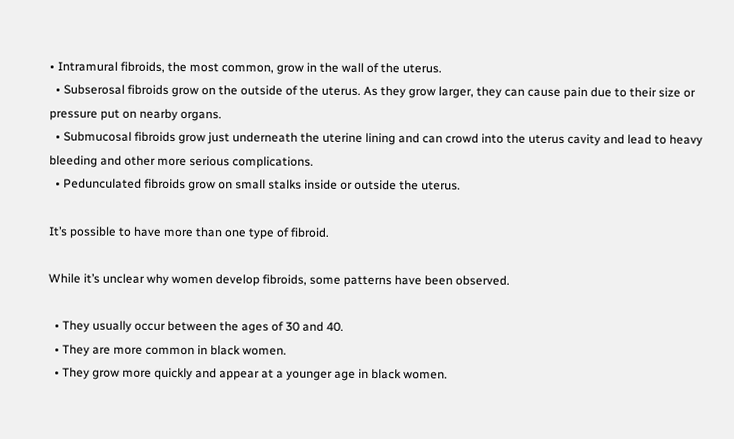• Intramural fibroids, the most common, grow in the wall of the uterus.
  • Subserosal fibroids grow on the outside of the uterus. As they grow larger, they can cause pain due to their size or pressure put on nearby organs.
  • Submucosal fibroids grow just underneath the uterine lining and can crowd into the uterus cavity and lead to heavy bleeding and other more serious complications.
  • Pedunculated fibroids grow on small stalks inside or outside the uterus.

It’s possible to have more than one type of fibroid.

While it’s unclear why women develop fibroids, some patterns have been observed.

  • They usually occur between the ages of 30 and 40.
  • They are more common in black women.
  • They grow more quickly and appear at a younger age in black women.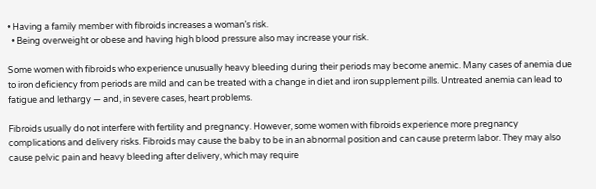• Having a family member with fibroids increases a woman’s risk.
  • Being overweight or obese and having high blood pressure also may increase your risk.

Some women with fibroids who experience unusually heavy bleeding during their periods may become anemic. Many cases of anemia due to iron deficiency from periods are mild and can be treated with a change in diet and iron supplement pills. Untreated anemia can lead to fatigue and lethargy — and, in severe cases, heart problems.

Fibroids usually do not interfere with fertility and pregnancy. However, some women with fibroids experience more pregnancy complications and delivery risks. Fibroids may cause the baby to be in an abnormal position and can cause preterm labor. They may also cause pelvic pain and heavy bleeding after delivery, which may require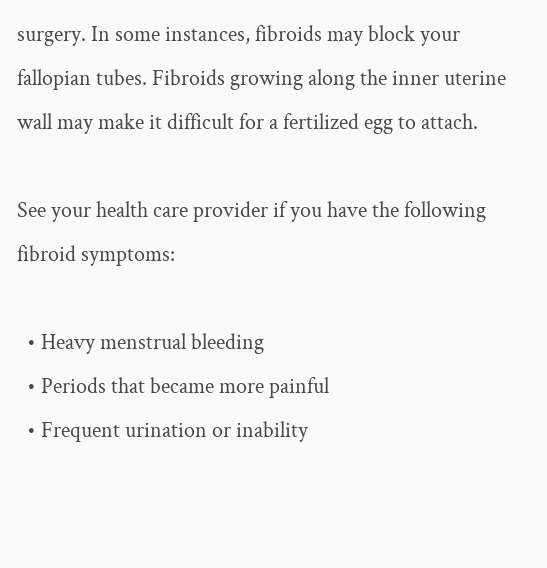surgery. In some instances, fibroids may block your fallopian tubes. Fibroids growing along the inner uterine wall may make it difficult for a fertilized egg to attach.

See your health care provider if you have the following fibroid symptoms:

  • Heavy menstrual bleeding
  • Periods that became more painful
  • Frequent urination or inability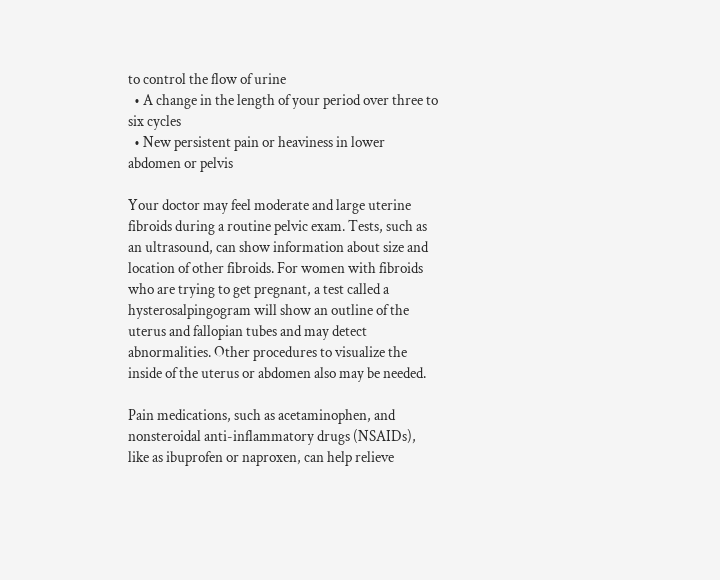to control the flow of urine
  • A change in the length of your period over three to six cycles
  • New persistent pain or heaviness in lower abdomen or pelvis

Your doctor may feel moderate and large uterine fibroids during a routine pelvic exam. Tests, such as an ultrasound, can show information about size and location of other fibroids. For women with fibroids who are trying to get pregnant, a test called a hysterosalpingogram will show an outline of the uterus and fallopian tubes and may detect abnormalities. Other procedures to visualize the inside of the uterus or abdomen also may be needed.

Pain medications, such as acetaminophen, and nonsteroidal anti-inflammatory drugs (NSAIDs), like as ibuprofen or naproxen, can help relieve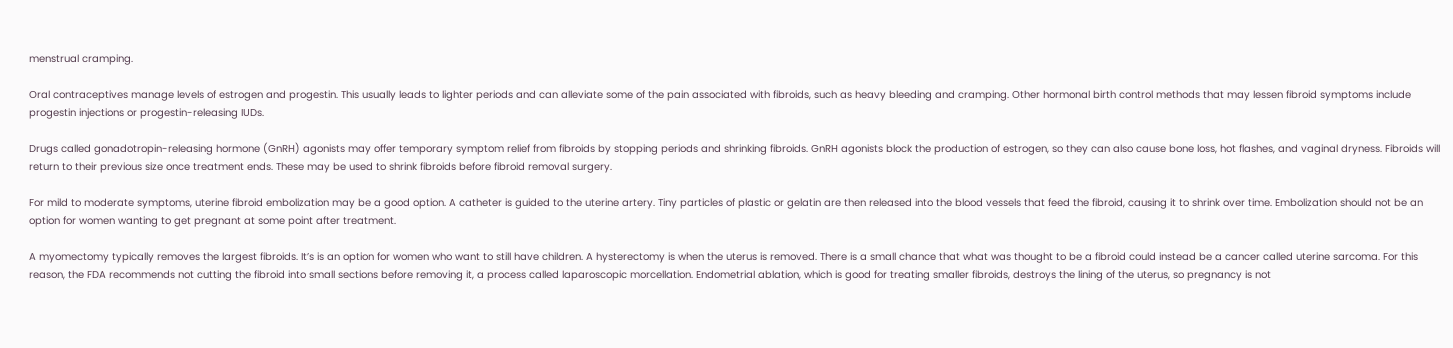menstrual cramping.

Oral contraceptives manage levels of estrogen and progestin. This usually leads to lighter periods and can alleviate some of the pain associated with fibroids, such as heavy bleeding and cramping. Other hormonal birth control methods that may lessen fibroid symptoms include progestin injections or progestin-releasing IUDs.

Drugs called gonadotropin-releasing hormone (GnRH) agonists may offer temporary symptom relief from fibroids by stopping periods and shrinking fibroids. GnRH agonists block the production of estrogen, so they can also cause bone loss, hot flashes, and vaginal dryness. Fibroids will return to their previous size once treatment ends. These may be used to shrink fibroids before fibroid removal surgery.

For mild to moderate symptoms, uterine fibroid embolization may be a good option. A catheter is guided to the uterine artery. Tiny particles of plastic or gelatin are then released into the blood vessels that feed the fibroid, causing it to shrink over time. Embolization should not be an option for women wanting to get pregnant at some point after treatment.

A myomectomy typically removes the largest fibroids. It’s is an option for women who want to still have children. A hysterectomy is when the uterus is removed. There is a small chance that what was thought to be a fibroid could instead be a cancer called uterine sarcoma. For this reason, the FDA recommends not cutting the fibroid into small sections before removing it, a process called laparoscopic morcellation. Endometrial ablation, which is good for treating smaller fibroids, destroys the lining of the uterus, so pregnancy is not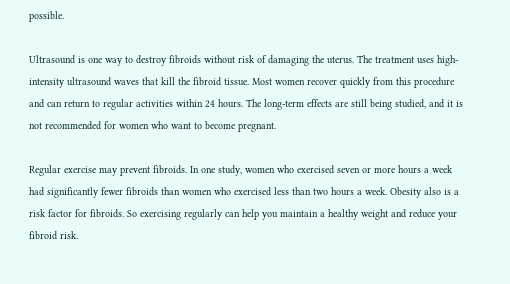possible.

Ultrasound is one way to destroy fibroids without risk of damaging the uterus. The treatment uses high-intensity ultrasound waves that kill the fibroid tissue. Most women recover quickly from this procedure and can return to regular activities within 24 hours. The long-term effects are still being studied, and it is not recommended for women who want to become pregnant.

Regular exercise may prevent fibroids. In one study, women who exercised seven or more hours a week had significantly fewer fibroids than women who exercised less than two hours a week. Obesity also is a risk factor for fibroids. So exercising regularly can help you maintain a healthy weight and reduce your fibroid risk.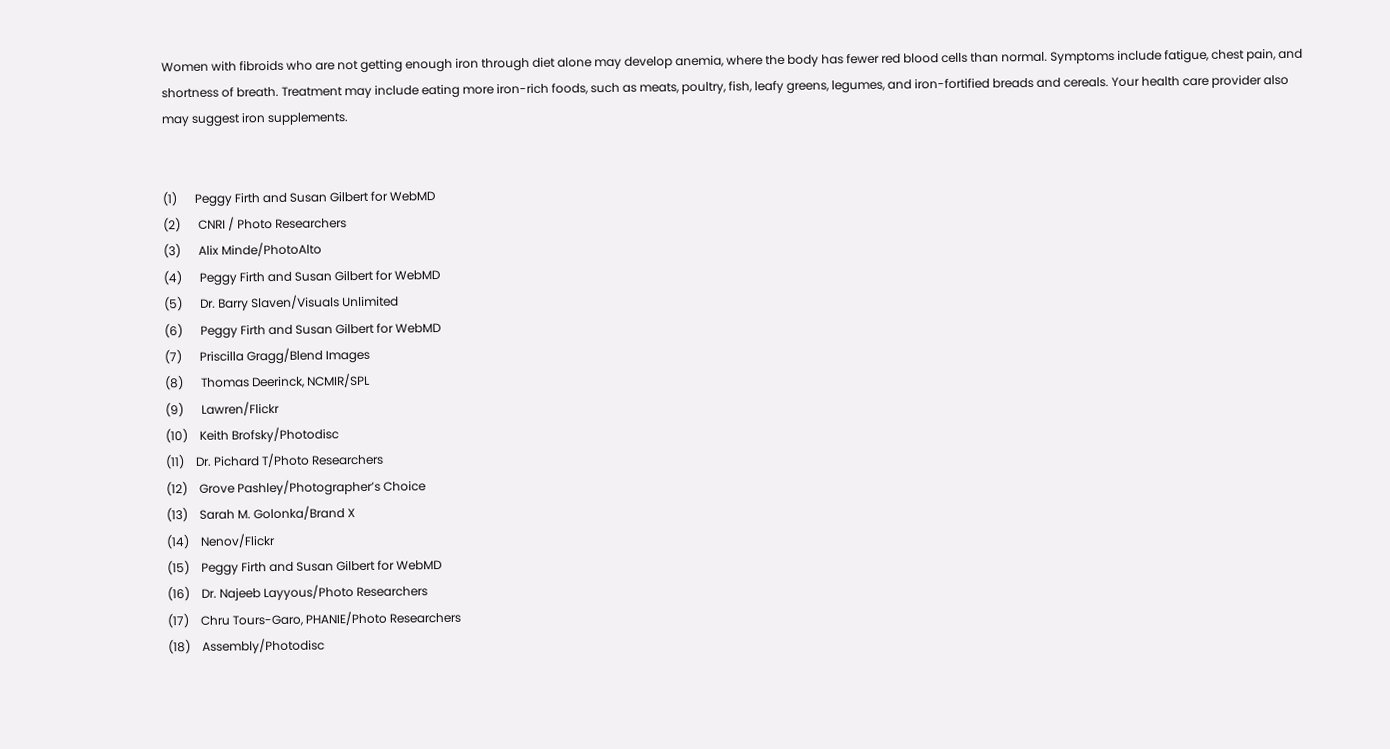Women with fibroids who are not getting enough iron through diet alone may develop anemia, where the body has fewer red blood cells than normal. Symptoms include fatigue, chest pain, and shortness of breath. Treatment may include eating more iron-rich foods, such as meats, poultry, fish, leafy greens, legumes, and iron-fortified breads and cereals. Your health care provider also may suggest iron supplements.


(1)      Peggy Firth and Susan Gilbert for WebMD
(2)      CNRI / Photo Researchers
(3)      Alix Minde/PhotoAlto
(4)      Peggy Firth and Susan Gilbert for WebMD
(5)      Dr. Barry Slaven/Visuals Unlimited
(6)      Peggy Firth and Susan Gilbert for WebMD
(7)      Priscilla Gragg/Blend Images
(8)      Thomas Deerinck, NCMIR/SPL
(9)      Lawren/Flickr
(10)    Keith Brofsky/Photodisc
(11)    Dr. Pichard T/Photo Researchers
(12)    Grove Pashley/Photographer’s Choice
(13)    Sarah M. Golonka/Brand X
(14)    Nenov/Flickr
(15)    Peggy Firth and Susan Gilbert for WebMD
(16)    Dr. Najeeb Layyous/Photo Researchers
(17)    Chru Tours-Garo, PHANIE/Photo Researchers
(18)    Assembly/Photodisc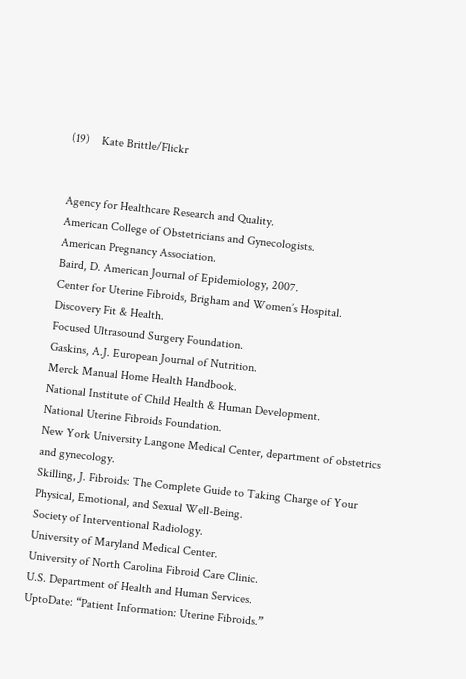(19)    Kate Brittle/Flickr


Agency for Healthcare Research and Quality.
American College of Obstetricians and Gynecologists.
American Pregnancy Association.
Baird, D. American Journal of Epidemiology, 2007.
Center for Uterine Fibroids, Brigham and Women’s Hospital.
Discovery Fit & Health.
Focused Ultrasound Surgery Foundation.
Gaskins, A.J. European Journal of Nutrition.
Merck Manual Home Health Handbook.
National Institute of Child Health & Human Development.
National Uterine Fibroids Foundation.
New York University Langone Medical Center, department of obstetrics and gynecology.
Skilling, J. Fibroids: The Complete Guide to Taking Charge of Your Physical, Emotional, and Sexual Well-Being.
Society of Interventional Radiology.
University of Maryland Medical Center.
University of North Carolina Fibroid Care Clinic.
U.S. Department of Health and Human Services.
UptoDate: “Patient Information: Uterine Fibroids.”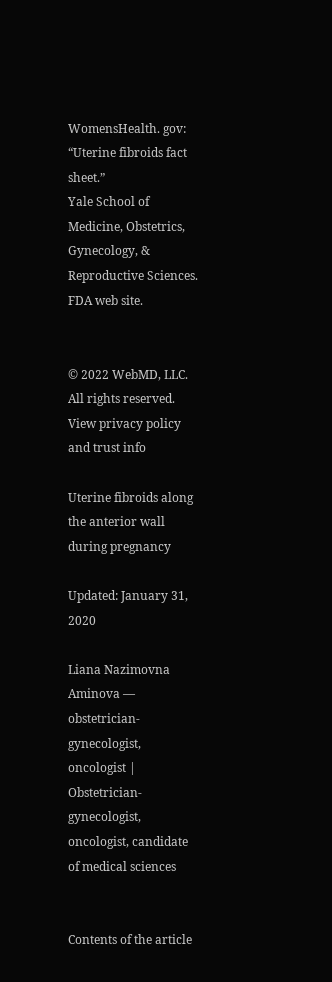WomensHealth. gov: “Uterine fibroids fact sheet.”
Yale School of Medicine, Obstetrics, Gynecology, & Reproductive Sciences.
FDA web site.


© 2022 WebMD, LLC. All rights reserved. View privacy policy and trust info

Uterine fibroids along the anterior wall during pregnancy

Updated: January 31, 2020

Liana Nazimovna Aminova — obstetrician-gynecologist, oncologist | Obstetrician-gynecologist, oncologist, candidate of medical sciences


Contents of the article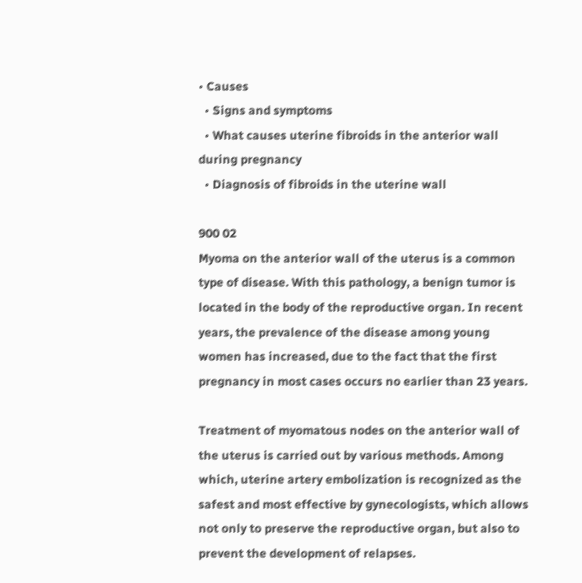• Causes
  • Signs and symptoms
  • What causes uterine fibroids in the anterior wall during pregnancy
  • Diagnosis of fibroids in the uterine wall

900 02
Myoma on the anterior wall of the uterus is a common type of disease. With this pathology, a benign tumor is located in the body of the reproductive organ. In recent years, the prevalence of the disease among young women has increased, due to the fact that the first pregnancy in most cases occurs no earlier than 23 years.

Treatment of myomatous nodes on the anterior wall of the uterus is carried out by various methods. Among which, uterine artery embolization is recognized as the safest and most effective by gynecologists, which allows not only to preserve the reproductive organ, but also to prevent the development of relapses.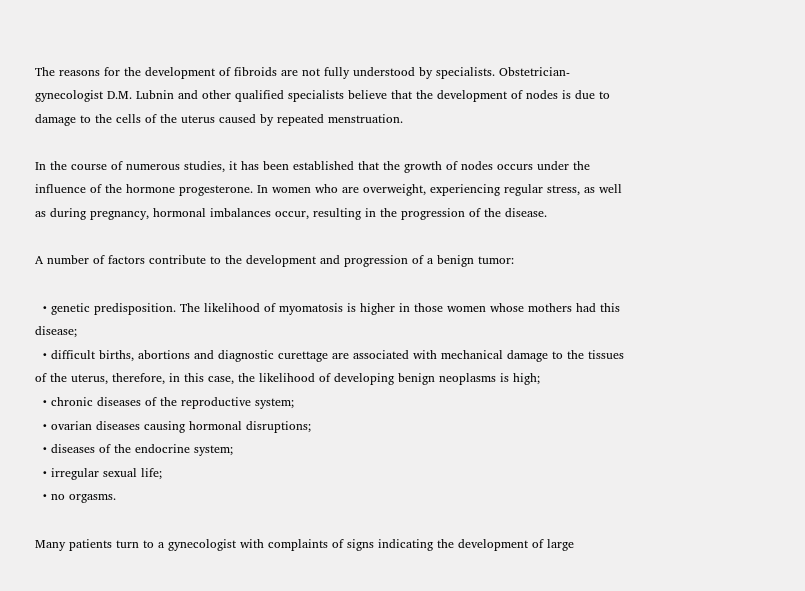The reasons for the development of fibroids are not fully understood by specialists. Obstetrician-gynecologist D.M. Lubnin and other qualified specialists believe that the development of nodes is due to damage to the cells of the uterus caused by repeated menstruation.

In the course of numerous studies, it has been established that the growth of nodes occurs under the influence of the hormone progesterone. In women who are overweight, experiencing regular stress, as well as during pregnancy, hormonal imbalances occur, resulting in the progression of the disease.

A number of factors contribute to the development and progression of a benign tumor:

  • genetic predisposition. The likelihood of myomatosis is higher in those women whose mothers had this disease;
  • difficult births, abortions and diagnostic curettage are associated with mechanical damage to the tissues of the uterus, therefore, in this case, the likelihood of developing benign neoplasms is high;
  • chronic diseases of the reproductive system;
  • ovarian diseases causing hormonal disruptions;
  • diseases of the endocrine system;
  • irregular sexual life;
  • no orgasms.

Many patients turn to a gynecologist with complaints of signs indicating the development of large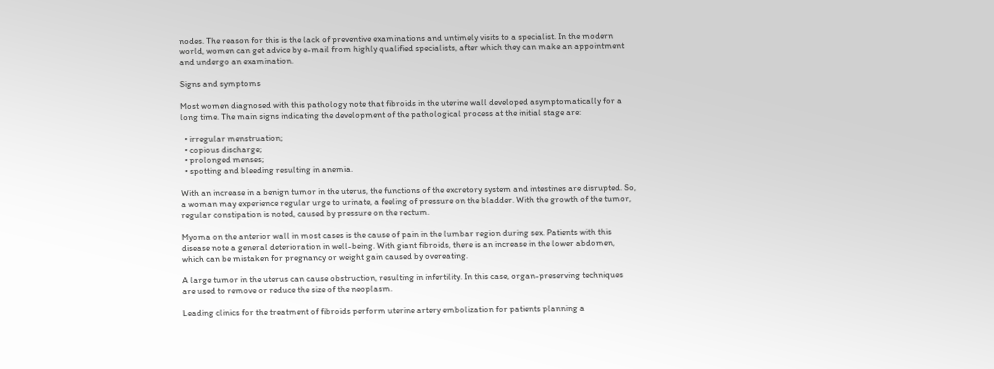nodes. The reason for this is the lack of preventive examinations and untimely visits to a specialist. In the modern world, women can get advice by e-mail from highly qualified specialists, after which they can make an appointment and undergo an examination.

Signs and symptoms

Most women diagnosed with this pathology note that fibroids in the uterine wall developed asymptomatically for a long time. The main signs indicating the development of the pathological process at the initial stage are:

  • irregular menstruation;
  • copious discharge;
  • prolonged menses;
  • spotting and bleeding resulting in anemia.

With an increase in a benign tumor in the uterus, the functions of the excretory system and intestines are disrupted. So, a woman may experience regular urge to urinate, a feeling of pressure on the bladder. With the growth of the tumor, regular constipation is noted, caused by pressure on the rectum.

Myoma on the anterior wall in most cases is the cause of pain in the lumbar region during sex. Patients with this disease note a general deterioration in well-being. With giant fibroids, there is an increase in the lower abdomen, which can be mistaken for pregnancy or weight gain caused by overeating.

A large tumor in the uterus can cause obstruction, resulting in infertility. In this case, organ-preserving techniques are used to remove or reduce the size of the neoplasm.

Leading clinics for the treatment of fibroids perform uterine artery embolization for patients planning a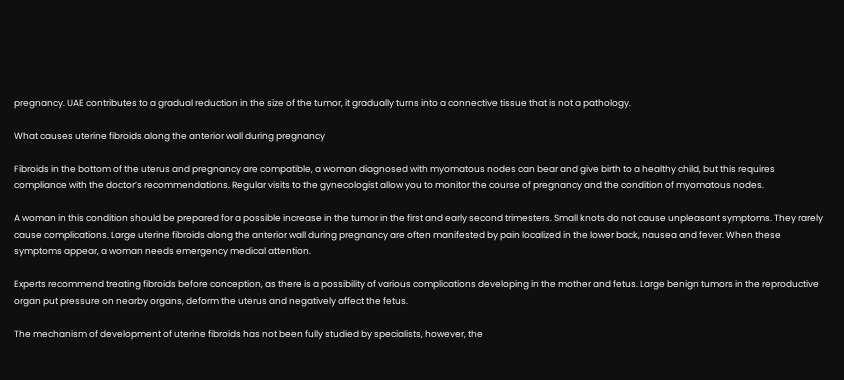pregnancy. UAE contributes to a gradual reduction in the size of the tumor, it gradually turns into a connective tissue that is not a pathology.

What causes uterine fibroids along the anterior wall during pregnancy

Fibroids in the bottom of the uterus and pregnancy are compatible, a woman diagnosed with myomatous nodes can bear and give birth to a healthy child, but this requires compliance with the doctor’s recommendations. Regular visits to the gynecologist allow you to monitor the course of pregnancy and the condition of myomatous nodes.

A woman in this condition should be prepared for a possible increase in the tumor in the first and early second trimesters. Small knots do not cause unpleasant symptoms. They rarely cause complications. Large uterine fibroids along the anterior wall during pregnancy are often manifested by pain localized in the lower back, nausea and fever. When these symptoms appear, a woman needs emergency medical attention.

Experts recommend treating fibroids before conception, as there is a possibility of various complications developing in the mother and fetus. Large benign tumors in the reproductive organ put pressure on nearby organs, deform the uterus and negatively affect the fetus.

The mechanism of development of uterine fibroids has not been fully studied by specialists, however, the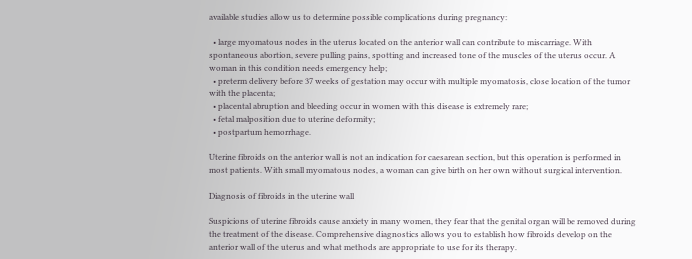available studies allow us to determine possible complications during pregnancy:

  • large myomatous nodes in the uterus located on the anterior wall can contribute to miscarriage. With spontaneous abortion, severe pulling pains, spotting and increased tone of the muscles of the uterus occur. A woman in this condition needs emergency help;
  • preterm delivery before 37 weeks of gestation may occur with multiple myomatosis, close location of the tumor with the placenta;
  • placental abruption and bleeding occur in women with this disease is extremely rare;
  • fetal malposition due to uterine deformity;
  • postpartum hemorrhage.

Uterine fibroids on the anterior wall is not an indication for caesarean section, but this operation is performed in most patients. With small myomatous nodes, a woman can give birth on her own without surgical intervention.

Diagnosis of fibroids in the uterine wall

Suspicions of uterine fibroids cause anxiety in many women, they fear that the genital organ will be removed during the treatment of the disease. Comprehensive diagnostics allows you to establish how fibroids develop on the anterior wall of the uterus and what methods are appropriate to use for its therapy.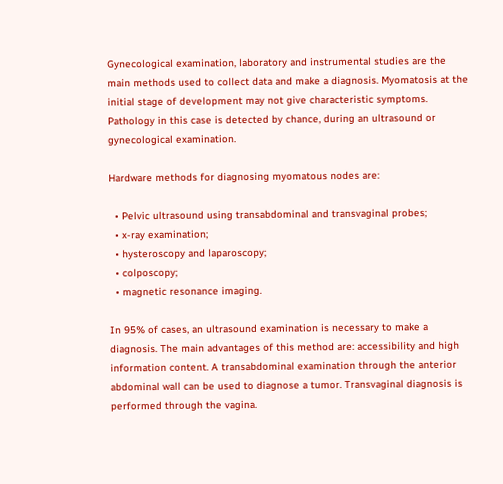Gynecological examination, laboratory and instrumental studies are the main methods used to collect data and make a diagnosis. Myomatosis at the initial stage of development may not give characteristic symptoms. Pathology in this case is detected by chance, during an ultrasound or gynecological examination.

Hardware methods for diagnosing myomatous nodes are:

  • Pelvic ultrasound using transabdominal and transvaginal probes;
  • x-ray examination;
  • hysteroscopy and laparoscopy;
  • colposcopy;
  • magnetic resonance imaging.

In 95% of cases, an ultrasound examination is necessary to make a diagnosis. The main advantages of this method are: accessibility and high information content. A transabdominal examination through the anterior abdominal wall can be used to diagnose a tumor. Transvaginal diagnosis is performed through the vagina.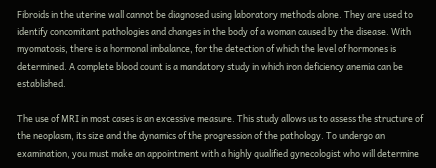Fibroids in the uterine wall cannot be diagnosed using laboratory methods alone. They are used to identify concomitant pathologies and changes in the body of a woman caused by the disease. With myomatosis, there is a hormonal imbalance, for the detection of which the level of hormones is determined. A complete blood count is a mandatory study in which iron deficiency anemia can be established.

The use of MRI in most cases is an excessive measure. This study allows us to assess the structure of the neoplasm, its size and the dynamics of the progression of the pathology. To undergo an examination, you must make an appointment with a highly qualified gynecologist who will determine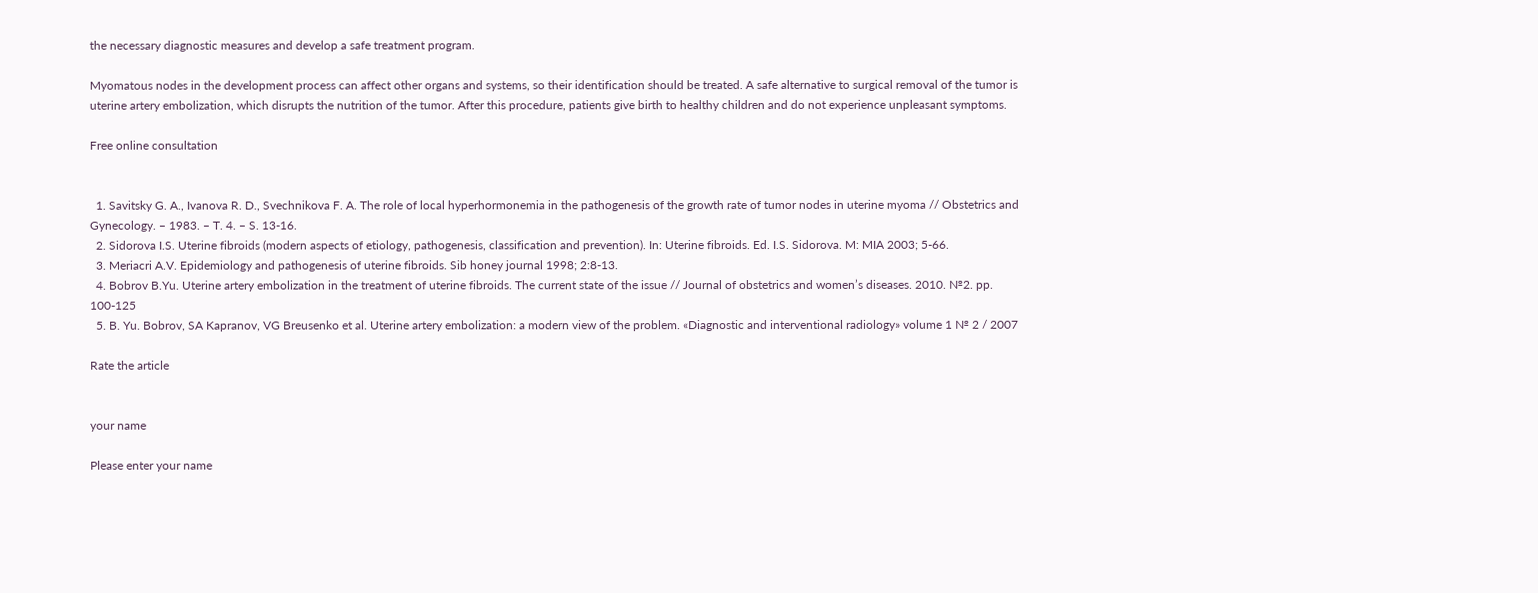the necessary diagnostic measures and develop a safe treatment program.

Myomatous nodes in the development process can affect other organs and systems, so their identification should be treated. A safe alternative to surgical removal of the tumor is uterine artery embolization, which disrupts the nutrition of the tumor. After this procedure, patients give birth to healthy children and do not experience unpleasant symptoms.

Free online consultation


  1. Savitsky G. A., Ivanova R. D., Svechnikova F. A. The role of local hyperhormonemia in the pathogenesis of the growth rate of tumor nodes in uterine myoma // Obstetrics and Gynecology. – 1983. – T. 4. – S. 13-16.
  2. Sidorova I.S. Uterine fibroids (modern aspects of etiology, pathogenesis, classification and prevention). In: Uterine fibroids. Ed. I.S. Sidorova. M: MIA 2003; 5-66.
  3. Meriacri A.V. Epidemiology and pathogenesis of uterine fibroids. Sib honey journal 1998; 2:8-13.
  4. Bobrov B.Yu. Uterine artery embolization in the treatment of uterine fibroids. The current state of the issue // Journal of obstetrics and women’s diseases. 2010. №2. pp. 100-125
  5. B. Yu. Bobrov, SA Kapranov, VG Breusenko et al. Uterine artery embolization: a modern view of the problem. «Diagnostic and interventional radiology» volume 1 № 2 / 2007

Rate the article


your name

Please enter your name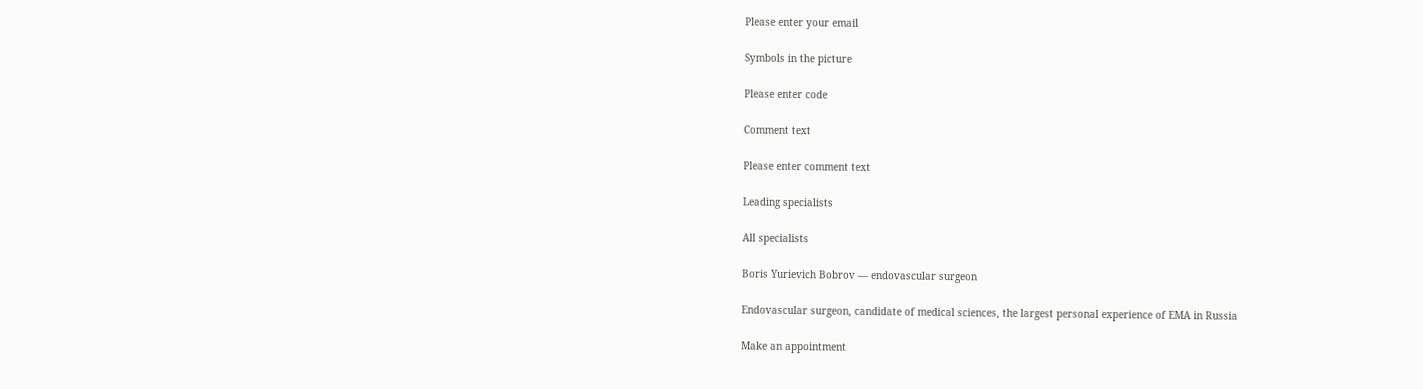Please enter your email

Symbols in the picture

Please enter code

Comment text

Please enter comment text

Leading specialists

All specialists

Boris Yurievich Bobrov — endovascular surgeon

Endovascular surgeon, candidate of medical sciences, the largest personal experience of EMA in Russia

Make an appointment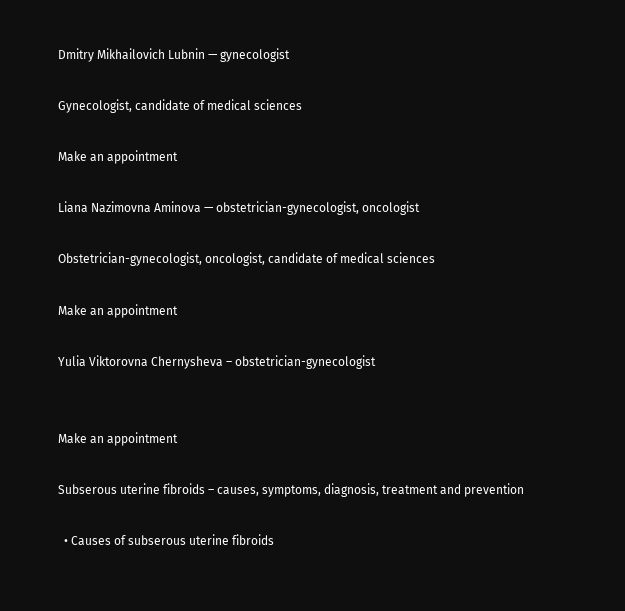Dmitry Mikhailovich Lubnin — gynecologist

Gynecologist, candidate of medical sciences

Make an appointment

Liana Nazimovna Aminova — obstetrician-gynecologist, oncologist

Obstetrician-gynecologist, oncologist, candidate of medical sciences

Make an appointment

Yulia Viktorovna Chernysheva – obstetrician-gynecologist


Make an appointment

Subserous uterine fibroids – causes, symptoms, diagnosis, treatment and prevention

  • Causes of subserous uterine fibroids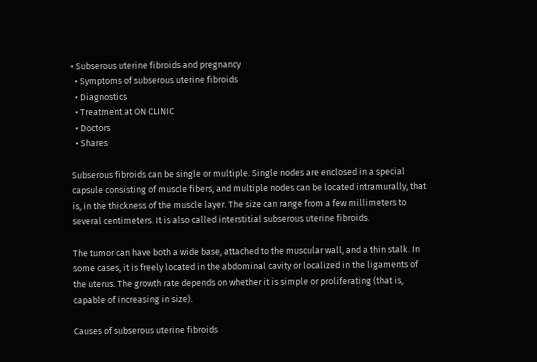• Subserous uterine fibroids and pregnancy
  • Symptoms of subserous uterine fibroids
  • Diagnostics
  • Treatment at ON CLINIC
  • Doctors
  • Shares

Subserous fibroids can be single or multiple. Single nodes are enclosed in a special capsule consisting of muscle fibers, and multiple nodes can be located intramurally, that is, in the thickness of the muscle layer. The size can range from a few millimeters to several centimeters. It is also called interstitial subserous uterine fibroids.

The tumor can have both a wide base, attached to the muscular wall, and a thin stalk. In some cases, it is freely located in the abdominal cavity or localized in the ligaments of the uterus. The growth rate depends on whether it is simple or proliferating (that is, capable of increasing in size).

Causes of subserous uterine fibroids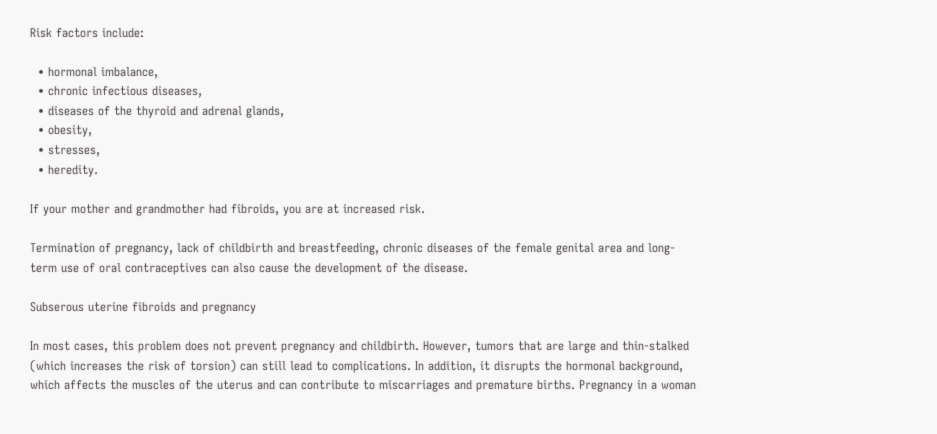Risk factors include:

  • hormonal imbalance,
  • chronic infectious diseases,
  • diseases of the thyroid and adrenal glands,
  • obesity,
  • stresses,
  • heredity.

If your mother and grandmother had fibroids, you are at increased risk.

Termination of pregnancy, lack of childbirth and breastfeeding, chronic diseases of the female genital area and long-term use of oral contraceptives can also cause the development of the disease.

Subserous uterine fibroids and pregnancy

In most cases, this problem does not prevent pregnancy and childbirth. However, tumors that are large and thin-stalked (which increases the risk of torsion) can still lead to complications. In addition, it disrupts the hormonal background, which affects the muscles of the uterus and can contribute to miscarriages and premature births. Pregnancy in a woman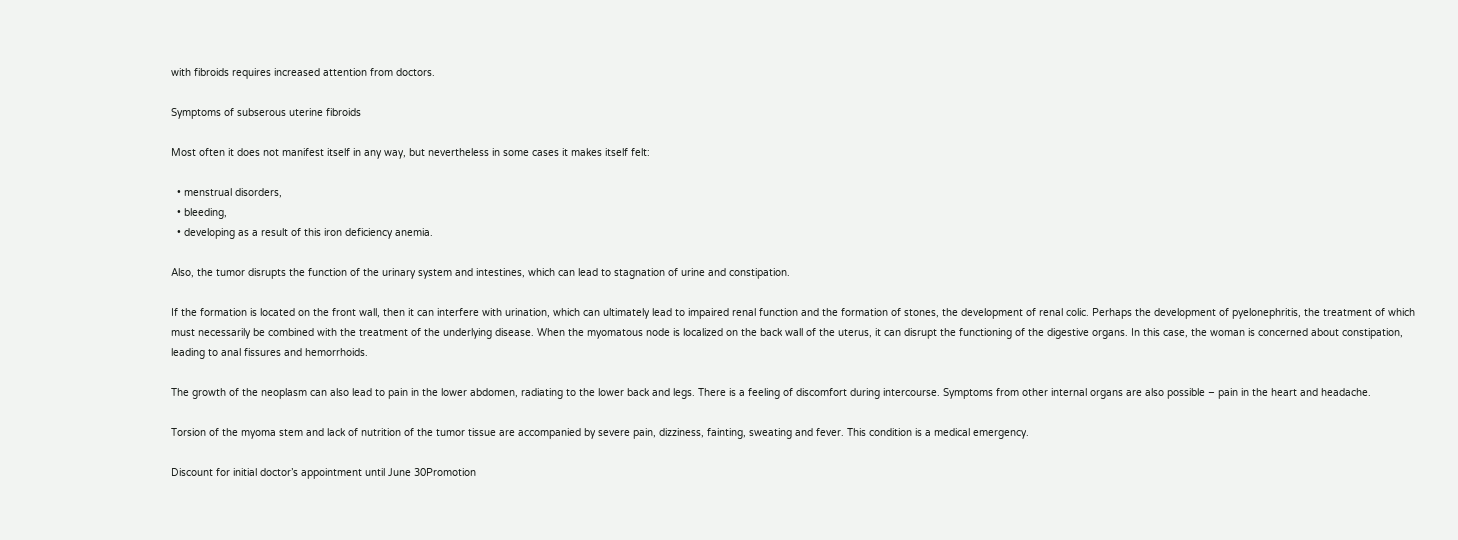with fibroids requires increased attention from doctors.

Symptoms of subserous uterine fibroids

Most often it does not manifest itself in any way, but nevertheless in some cases it makes itself felt:

  • menstrual disorders,
  • bleeding,
  • developing as a result of this iron deficiency anemia.

Also, the tumor disrupts the function of the urinary system and intestines, which can lead to stagnation of urine and constipation.

If the formation is located on the front wall, then it can interfere with urination, which can ultimately lead to impaired renal function and the formation of stones, the development of renal colic. Perhaps the development of pyelonephritis, the treatment of which must necessarily be combined with the treatment of the underlying disease. When the myomatous node is localized on the back wall of the uterus, it can disrupt the functioning of the digestive organs. In this case, the woman is concerned about constipation, leading to anal fissures and hemorrhoids.

The growth of the neoplasm can also lead to pain in the lower abdomen, radiating to the lower back and legs. There is a feeling of discomfort during intercourse. Symptoms from other internal organs are also possible – pain in the heart and headache.

Torsion of the myoma stem and lack of nutrition of the tumor tissue are accompanied by severe pain, dizziness, fainting, sweating and fever. This condition is a medical emergency.

Discount for initial doctor’s appointment until June 30Promotion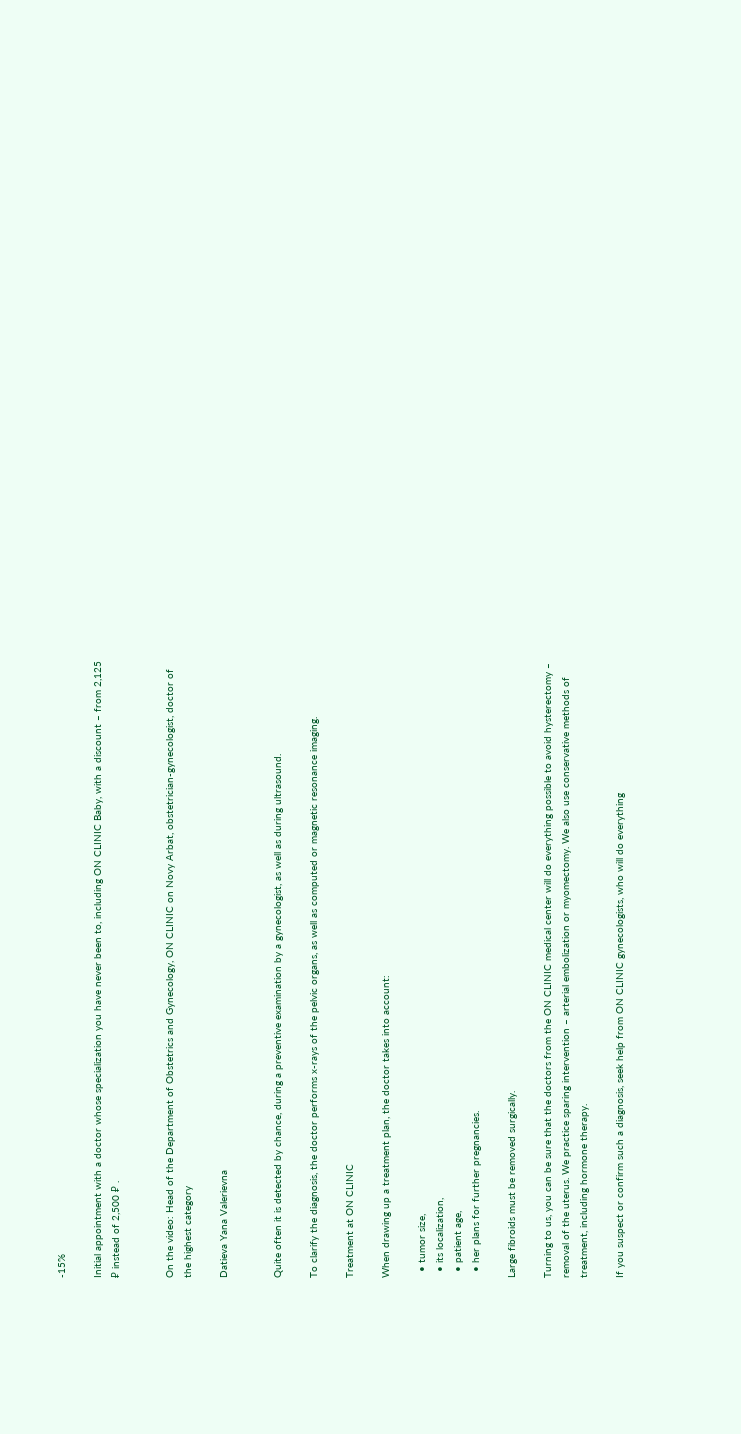-15%

Initial appointment with a doctor whose specialization you have never been to, including ON CLINIC Baby, with a discount – from 2,125 ₽ instead of 2,500 ₽ .


On the video: Head of the Department of Obstetrics and Gynecology, ON CLINIC on Novy Arbat, obstetrician-gynecologist, doctor of the highest category

Datieva Yana Valerievna


Quite often it is detected by chance, during a preventive examination by a gynecologist, as well as during ultrasound.

To clarify the diagnosis, the doctor performs x-rays of the pelvic organs, as well as computed or magnetic resonance imaging.

Treatment at ON CLINIC

When drawing up a treatment plan, the doctor takes into account:

  • tumor size,
  • its localization,
  • patient age,
  • her plans for further pregnancies.

Large fibroids must be removed surgically.

Turning to us, you can be sure that the doctors from the ON CLINIC medical center will do everything possible to avoid hysterectomy – removal of the uterus. We practice sparing intervention – arterial embolization or myomectomy. We also use conservative methods of treatment, including hormone therapy.

If you suspect or confirm such a diagnosis, seek help from ON CLINIC gynecologists, who will do everything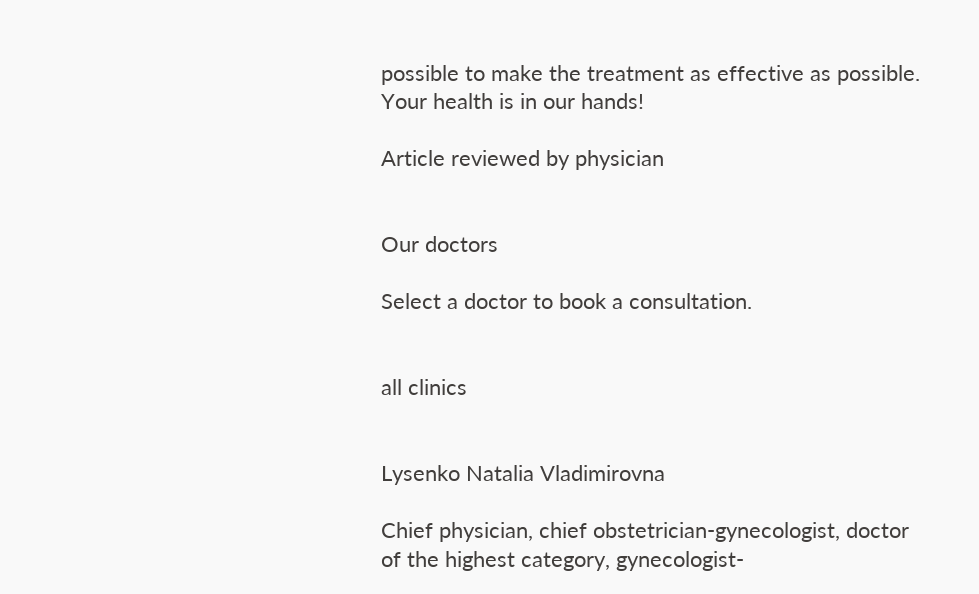possible to make the treatment as effective as possible. Your health is in our hands!

Article reviewed by physician


Our doctors

Select a doctor to book a consultation.


all clinics


Lysenko Natalia Vladimirovna

Chief physician, chief obstetrician-gynecologist, doctor of the highest category, gynecologist-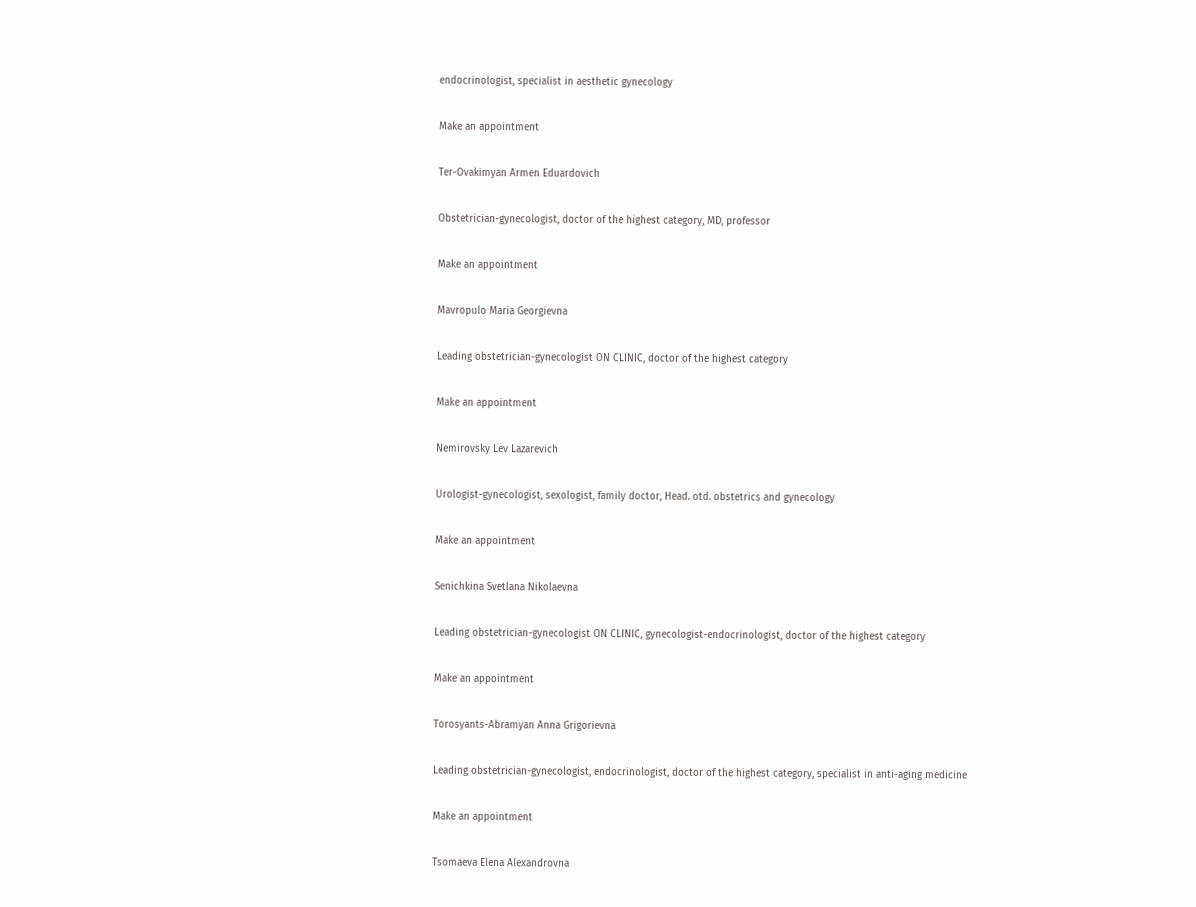endocrinologist, specialist in aesthetic gynecology

Make an appointment

Ter-Ovakimyan Armen Eduardovich

Obstetrician-gynecologist, doctor of the highest category, MD, professor

Make an appointment

Mavropulo Maria Georgievna

Leading obstetrician-gynecologist ON CLINIC, doctor of the highest category

Make an appointment

Nemirovsky Lev Lazarevich

Urologist-gynecologist, sexologist, family doctor, Head. otd. obstetrics and gynecology

Make an appointment

Senichkina Svetlana Nikolaevna

Leading obstetrician-gynecologist ON CLINIC, gynecologist-endocrinologist, doctor of the highest category

Make an appointment

Torosyants-Abramyan Anna Grigorievna

Leading obstetrician-gynecologist, endocrinologist, doctor of the highest category, specialist in anti-aging medicine

Make an appointment

Tsomaeva Elena Alexandrovna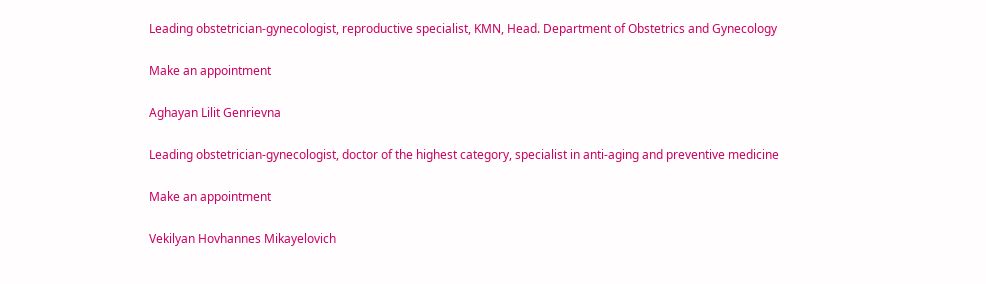Leading obstetrician-gynecologist, reproductive specialist, KMN, Head. Department of Obstetrics and Gynecology

Make an appointment

Aghayan Lilit Genrievna

Leading obstetrician-gynecologist, doctor of the highest category, specialist in anti-aging and preventive medicine

Make an appointment

Vekilyan Hovhannes Mikayelovich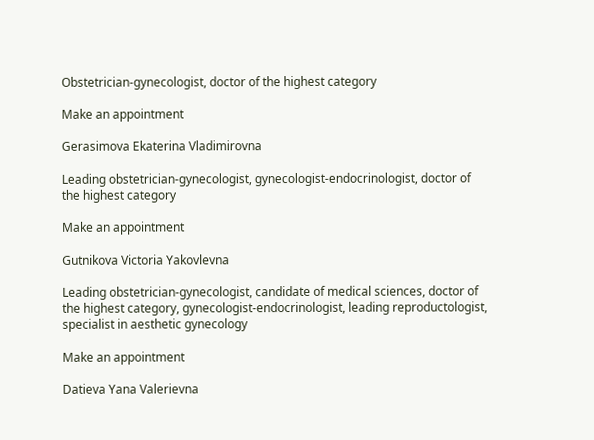Obstetrician-gynecologist, doctor of the highest category

Make an appointment

Gerasimova Ekaterina Vladimirovna

Leading obstetrician-gynecologist, gynecologist-endocrinologist, doctor of the highest category

Make an appointment

Gutnikova Victoria Yakovlevna

Leading obstetrician-gynecologist, candidate of medical sciences, doctor of the highest category, gynecologist-endocrinologist, leading reproductologist, specialist in aesthetic gynecology

Make an appointment

Datieva Yana Valerievna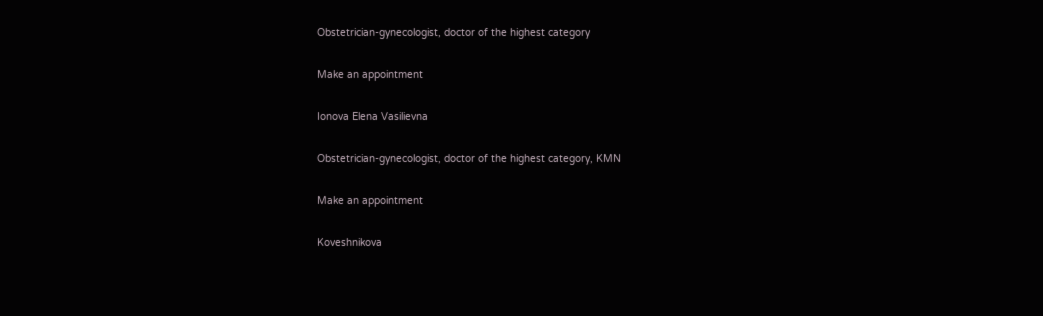Obstetrician-gynecologist, doctor of the highest category

Make an appointment

Ionova Elena Vasilievna

Obstetrician-gynecologist, doctor of the highest category, KMN

Make an appointment

Koveshnikova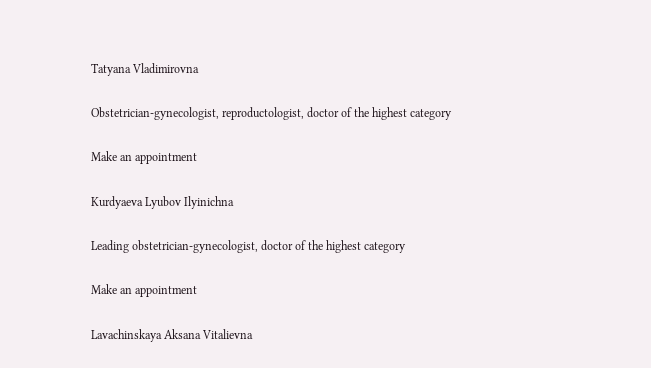Tatyana Vladimirovna

Obstetrician-gynecologist, reproductologist, doctor of the highest category

Make an appointment

Kurdyaeva Lyubov Ilyinichna

Leading obstetrician-gynecologist, doctor of the highest category

Make an appointment

Lavachinskaya Aksana Vitalievna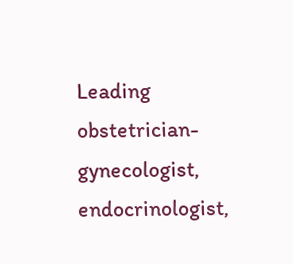Leading obstetrician-gynecologist, endocrinologist,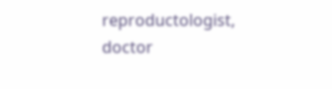reproductologist, doctor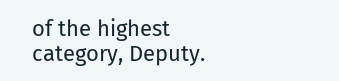of the highest category, Deputy.